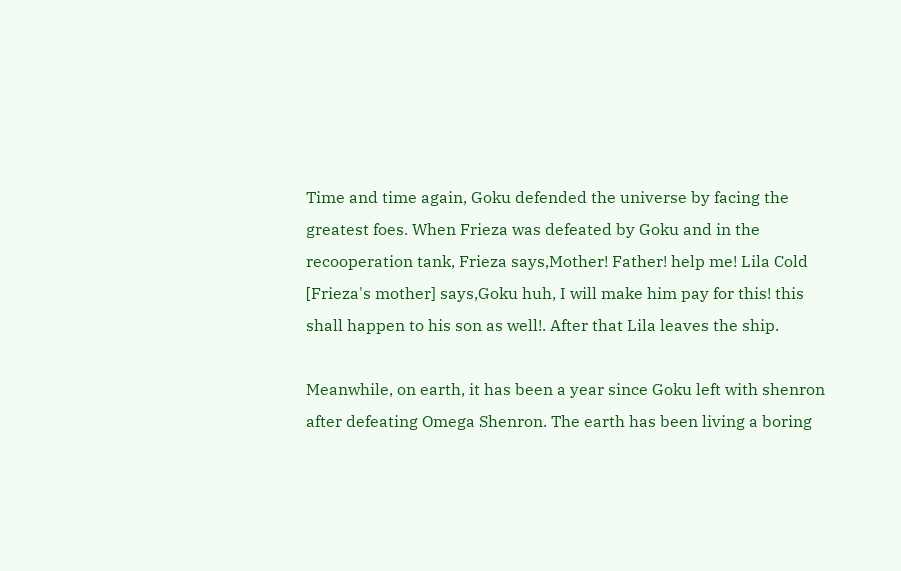Time and time again, Goku defended the universe by facing the greatest foes. When Frieza was defeated by Goku and in the recooperation tank, Frieza says,Mother! Father! help me! Lila Cold [Frieza's mother] says,Goku huh, I will make him pay for this! this shall happen to his son as well!. After that Lila leaves the ship.

Meanwhile, on earth, it has been a year since Goku left with shenron after defeating Omega Shenron. The earth has been living a boring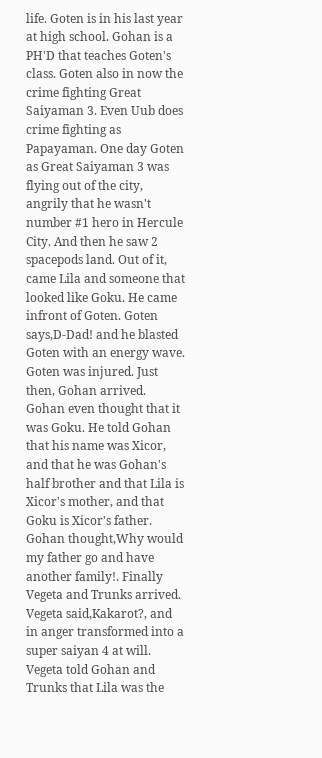life. Goten is in his last year at high school. Gohan is a PH'D that teaches Goten's class. Goten also in now the crime fighting Great Saiyaman 3. Even Uub does crime fighting as Papayaman. One day Goten as Great Saiyaman 3 was flying out of the city, angrily that he wasn't number #1 hero in Hercule City. And then he saw 2 spacepods land. Out of it, came Lila and someone that looked like Goku. He came infront of Goten. Goten says,D-Dad! and he blasted Goten with an energy wave. Goten was injured. Just then, Gohan arrived. Gohan even thought that it was Goku. He told Gohan that his name was Xicor, and that he was Gohan's half brother and that Lila is Xicor's mother, and that Goku is Xicor's father. Gohan thought,Why would my father go and have another family!. Finally Vegeta and Trunks arrived. Vegeta said,Kakarot?, and in anger transformed into a super saiyan 4 at will. Vegeta told Gohan and Trunks that Lila was the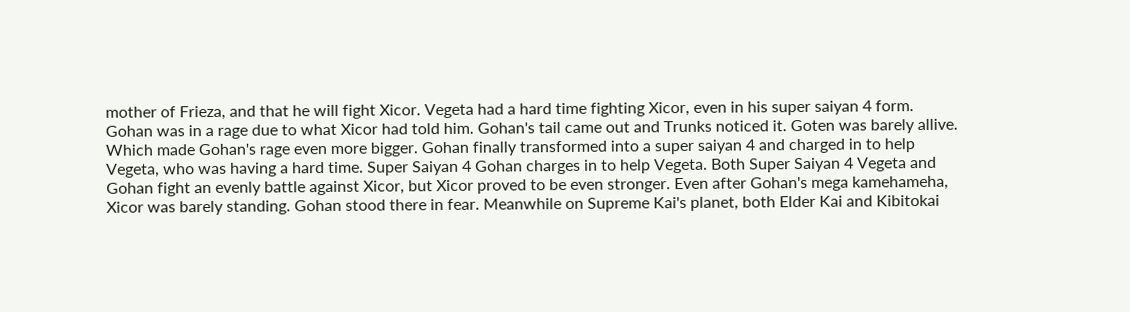mother of Frieza, and that he will fight Xicor. Vegeta had a hard time fighting Xicor, even in his super saiyan 4 form. Gohan was in a rage due to what Xicor had told him. Gohan's tail came out and Trunks noticed it. Goten was barely allive. Which made Gohan's rage even more bigger. Gohan finally transformed into a super saiyan 4 and charged in to help Vegeta, who was having a hard time. Super Saiyan 4 Gohan charges in to help Vegeta. Both Super Saiyan 4 Vegeta and Gohan fight an evenly battle against Xicor, but Xicor proved to be even stronger. Even after Gohan's mega kamehameha, Xicor was barely standing. Gohan stood there in fear. Meanwhile on Supreme Kai's planet, both Elder Kai and Kibitokai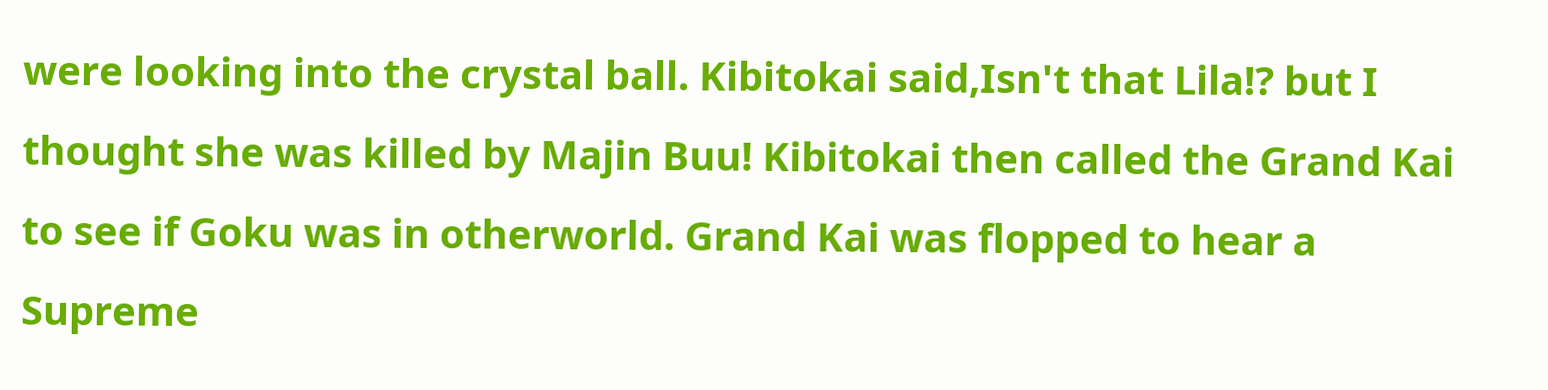were looking into the crystal ball. Kibitokai said,Isn't that Lila!? but I thought she was killed by Majin Buu! Kibitokai then called the Grand Kai to see if Goku was in otherworld. Grand Kai was flopped to hear a Supreme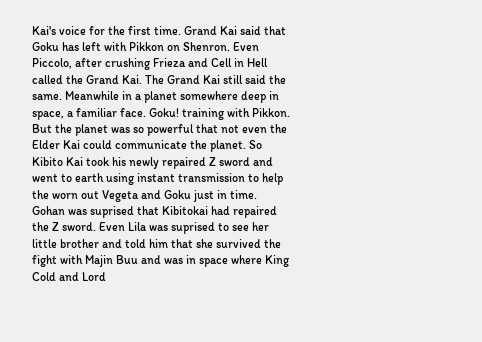Kai's voice for the first time. Grand Kai said that Goku has left with Pikkon on Shenron. Even Piccolo, after crushing Frieza and Cell in Hell called the Grand Kai. The Grand Kai still said the same. Meanwhile in a planet somewhere deep in space, a familiar face. Goku! training with Pikkon. But the planet was so powerful that not even the Elder Kai could communicate the planet. So Kibito Kai took his newly repaired Z sword and went to earth using instant transmission to help the worn out Vegeta and Goku just in time. Gohan was suprised that Kibitokai had repaired the Z sword. Even Lila was suprised to see her little brother and told him that she survived the fight with Majin Buu and was in space where King Cold and Lord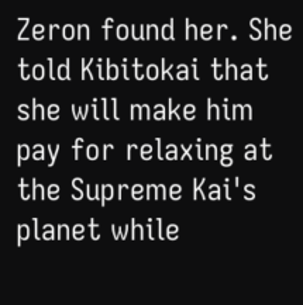Zeron found her. She told Kibitokai that she will make him pay for relaxing at the Supreme Kai's planet while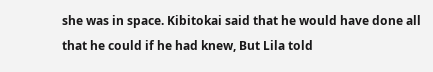she was in space. Kibitokai said that he would have done all that he could if he had knew, But Lila told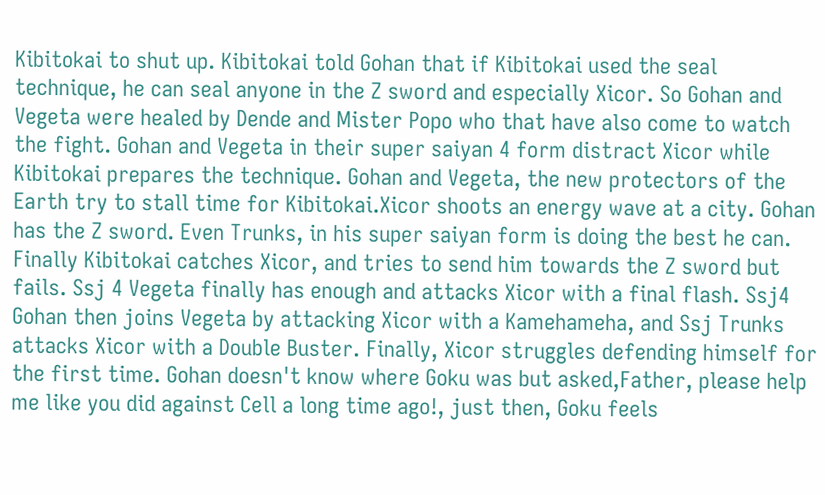Kibitokai to shut up. Kibitokai told Gohan that if Kibitokai used the seal technique, he can seal anyone in the Z sword and especially Xicor. So Gohan and Vegeta were healed by Dende and Mister Popo who that have also come to watch the fight. Gohan and Vegeta in their super saiyan 4 form distract Xicor while Kibitokai prepares the technique. Gohan and Vegeta, the new protectors of the Earth try to stall time for Kibitokai.Xicor shoots an energy wave at a city. Gohan has the Z sword. Even Trunks, in his super saiyan form is doing the best he can. Finally Kibitokai catches Xicor, and tries to send him towards the Z sword but fails. Ssj 4 Vegeta finally has enough and attacks Xicor with a final flash. Ssj4 Gohan then joins Vegeta by attacking Xicor with a Kamehameha, and Ssj Trunks attacks Xicor with a Double Buster. Finally, Xicor struggles defending himself for the first time. Gohan doesn't know where Goku was but asked,Father, please help me like you did against Cell a long time ago!, just then, Goku feels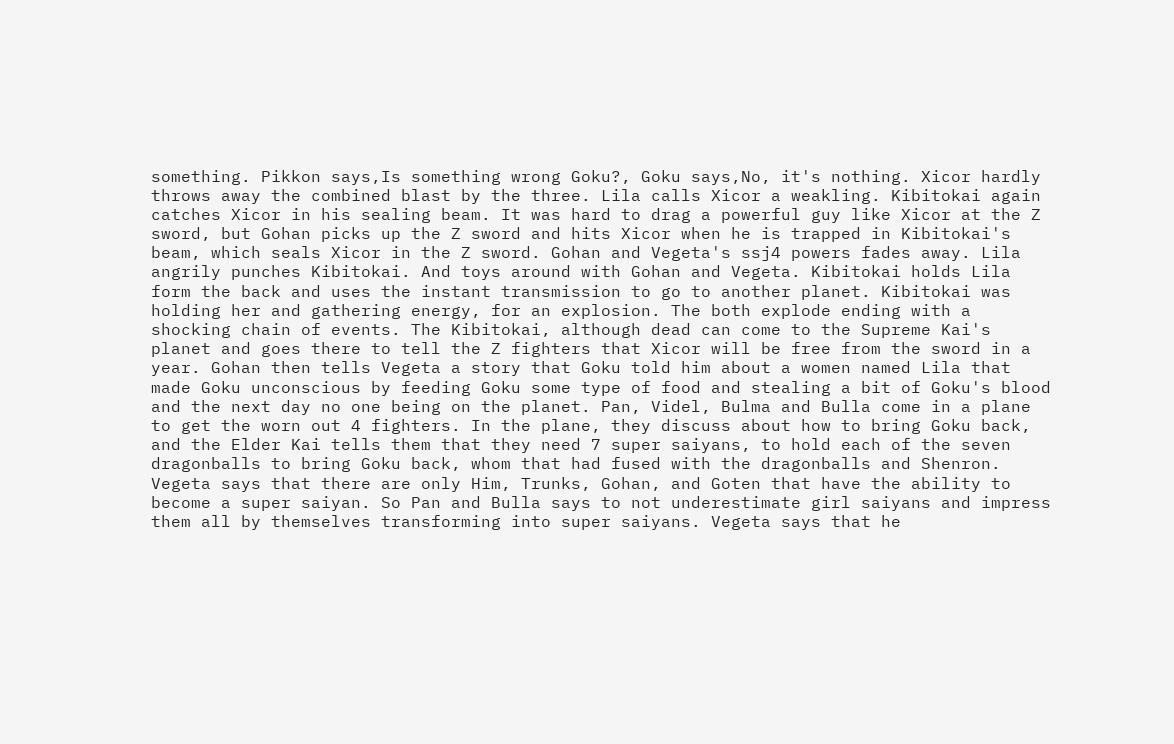something. Pikkon says,Is something wrong Goku?, Goku says,No, it's nothing. Xicor hardly throws away the combined blast by the three. Lila calls Xicor a weakling. Kibitokai again catches Xicor in his sealing beam. It was hard to drag a powerful guy like Xicor at the Z sword, but Gohan picks up the Z sword and hits Xicor when he is trapped in Kibitokai's beam, which seals Xicor in the Z sword. Gohan and Vegeta's ssj4 powers fades away. Lila angrily punches Kibitokai. And toys around with Gohan and Vegeta. Kibitokai holds Lila form the back and uses the instant transmission to go to another planet. Kibitokai was holding her and gathering energy, for an explosion. The both explode ending with a shocking chain of events. The Kibitokai, although dead can come to the Supreme Kai's planet and goes there to tell the Z fighters that Xicor will be free from the sword in a year. Gohan then tells Vegeta a story that Goku told him about a women named Lila that made Goku unconscious by feeding Goku some type of food and stealing a bit of Goku's blood and the next day no one being on the planet. Pan, Videl, Bulma and Bulla come in a plane to get the worn out 4 fighters. In the plane, they discuss about how to bring Goku back, and the Elder Kai tells them that they need 7 super saiyans, to hold each of the seven dragonballs to bring Goku back, whom that had fused with the dragonballs and Shenron. Vegeta says that there are only Him, Trunks, Gohan, and Goten that have the ability to become a super saiyan. So Pan and Bulla says to not underestimate girl saiyans and impress them all by themselves transforming into super saiyans. Vegeta says that he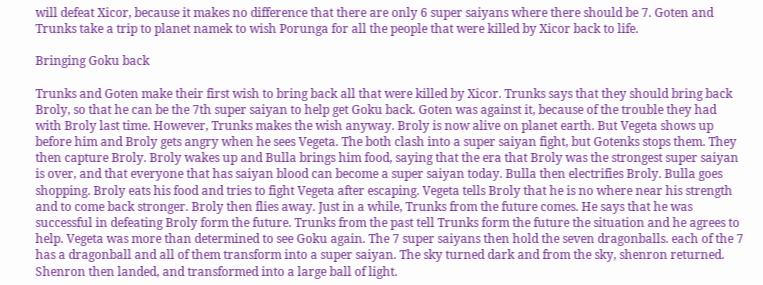will defeat Xicor, because it makes no difference that there are only 6 super saiyans where there should be 7. Goten and Trunks take a trip to planet namek to wish Porunga for all the people that were killed by Xicor back to life.

Bringing Goku back

Trunks and Goten make their first wish to bring back all that were killed by Xicor. Trunks says that they should bring back Broly, so that he can be the 7th super saiyan to help get Goku back. Goten was against it, because of the trouble they had with Broly last time. However, Trunks makes the wish anyway. Broly is now alive on planet earth. But Vegeta shows up before him and Broly gets angry when he sees Vegeta. The both clash into a super saiyan fight, but Gotenks stops them. They then capture Broly. Broly wakes up and Bulla brings him food, saying that the era that Broly was the strongest super saiyan is over, and that everyone that has saiyan blood can become a super saiyan today. Bulla then electrifies Broly. Bulla goes shopping. Broly eats his food and tries to fight Vegeta after escaping. Vegeta tells Broly that he is no where near his strength and to come back stronger. Broly then flies away. Just in a while, Trunks from the future comes. He says that he was successful in defeating Broly form the future. Trunks from the past tell Trunks form the future the situation and he agrees to help. Vegeta was more than determined to see Goku again. The 7 super saiyans then hold the seven dragonballs. each of the 7 has a dragonball and all of them transform into a super saiyan. The sky turned dark and from the sky, shenron returned. Shenron then landed, and transformed into a large ball of light.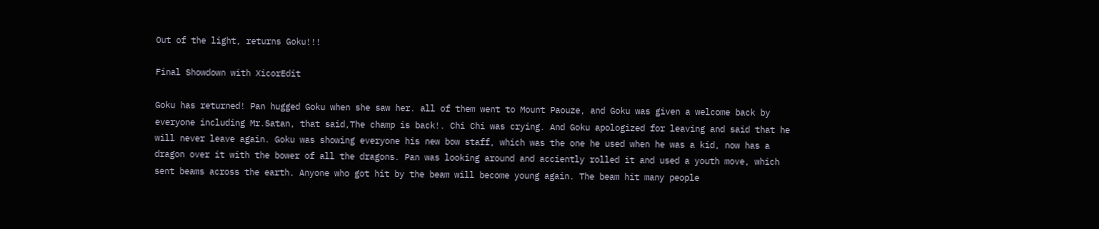Out of the light, returns Goku!!!

Final Showdown with XicorEdit

Goku has returned! Pan hugged Goku when she saw her. all of them went to Mount Paouze, and Goku was given a welcome back by everyone including Mr.Satan, that said,The champ is back!. Chi Chi was crying. And Goku apologized for leaving and said that he will never leave again. Goku was showing everyone his new bow staff, which was the one he used when he was a kid, now has a dragon over it with the bower of all the dragons. Pan was looking around and acciently rolled it and used a youth move, which sent beams across the earth. Anyone who got hit by the beam will become young again. The beam hit many people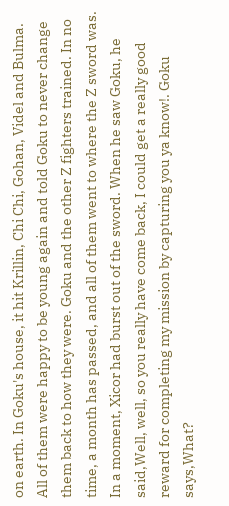on earth. In Goku's house, it hit Krillin, Chi Chi, Gohan, Videl and Bulma. All of them were happy to be young again and told Goku to never change them back to how they were. Goku and the other Z fighters trained. In no time, a month has passed, and all of them went to where the Z sword was. In a moment, Xicor had burst out of the sword. When he saw Goku, he said,Well, well, so you really have come back, I could get a really good reward for completing my mission by capturing you ya know!. Goku says,What?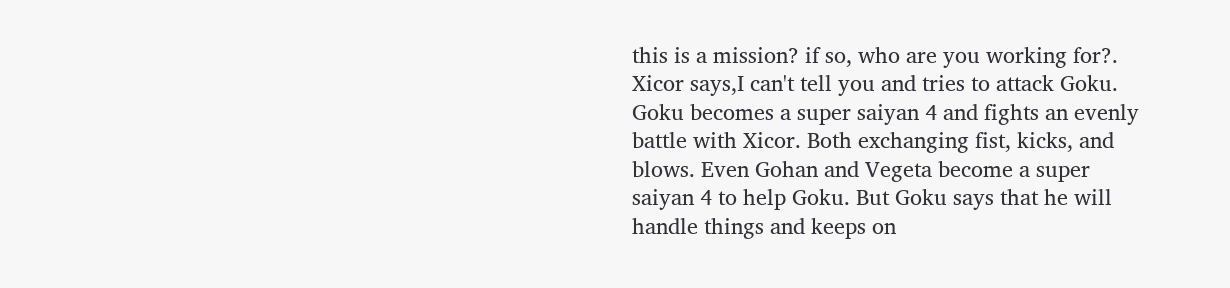this is a mission? if so, who are you working for?. Xicor says,I can't tell you and tries to attack Goku. Goku becomes a super saiyan 4 and fights an evenly battle with Xicor. Both exchanging fist, kicks, and blows. Even Gohan and Vegeta become a super saiyan 4 to help Goku. But Goku says that he will handle things and keeps on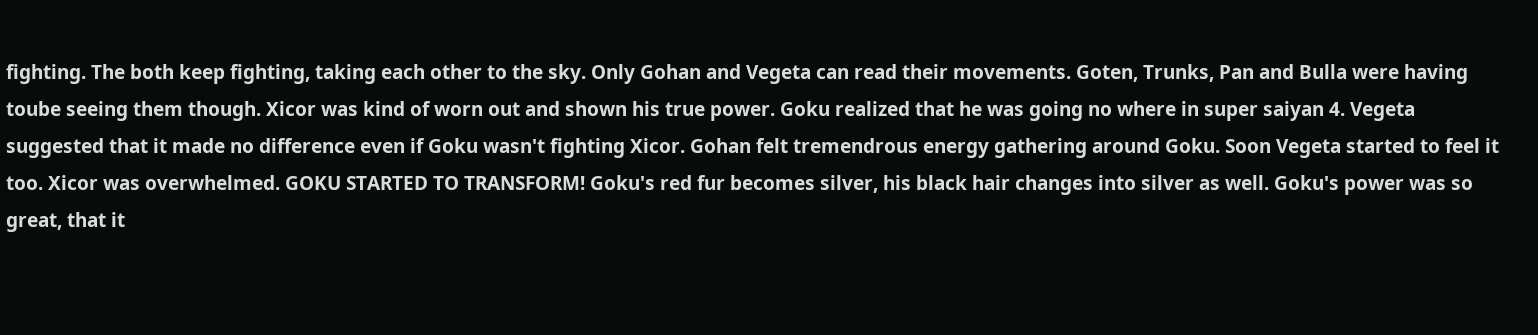fighting. The both keep fighting, taking each other to the sky. Only Gohan and Vegeta can read their movements. Goten, Trunks, Pan and Bulla were having toube seeing them though. Xicor was kind of worn out and shown his true power. Goku realized that he was going no where in super saiyan 4. Vegeta suggested that it made no difference even if Goku wasn't fighting Xicor. Gohan felt tremendrous energy gathering around Goku. Soon Vegeta started to feel it too. Xicor was overwhelmed. GOKU STARTED TO TRANSFORM! Goku's red fur becomes silver, his black hair changes into silver as well. Goku's power was so great, that it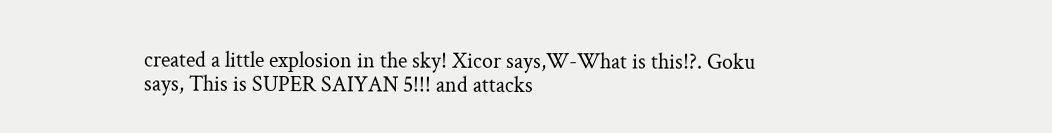created a little explosion in the sky! Xicor says,W-What is this!?. Goku says, This is SUPER SAIYAN 5!!! and attacks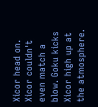Xicor head on. Xicor couldn't even match a blow. Goku kicks Xicor high up at the atmosphere.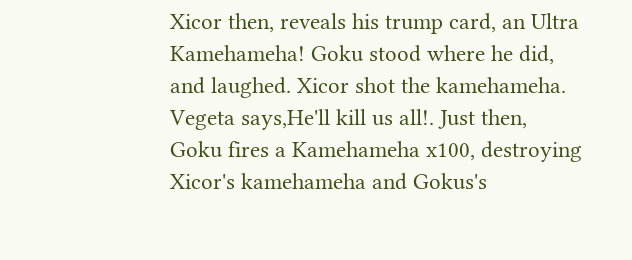Xicor then, reveals his trump card, an Ultra Kamehameha! Goku stood where he did, and laughed. Xicor shot the kamehameha. Vegeta says,He'll kill us all!. Just then, Goku fires a Kamehameha x100, destroying Xicor's kamehameha and Gokus's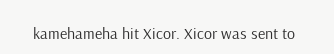kamehameha hit Xicor. Xicor was sent to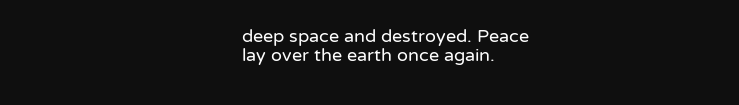deep space and destroyed. Peace lay over the earth once again.